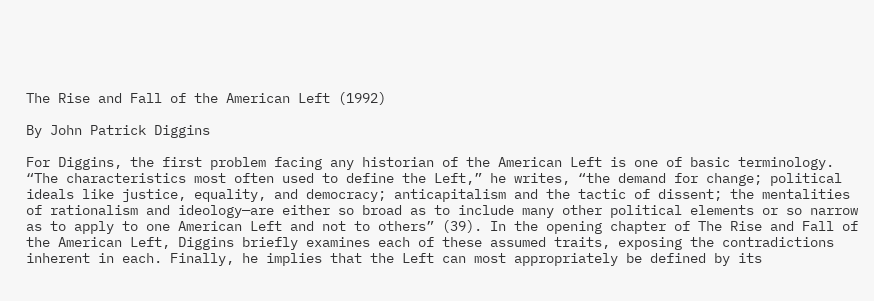The Rise and Fall of the American Left (1992)

By John Patrick Diggins

For Diggins, the first problem facing any historian of the American Left is one of basic terminology. “The characteristics most often used to define the Left,” he writes, “the demand for change; political ideals like justice, equality, and democracy; anticapitalism and the tactic of dissent; the mentalities of rationalism and ideology—are either so broad as to include many other political elements or so narrow as to apply to one American Left and not to others” (39). In the opening chapter of The Rise and Fall of the American Left, Diggins briefly examines each of these assumed traits, exposing the contradictions inherent in each. Finally, he implies that the Left can most appropriately be defined by its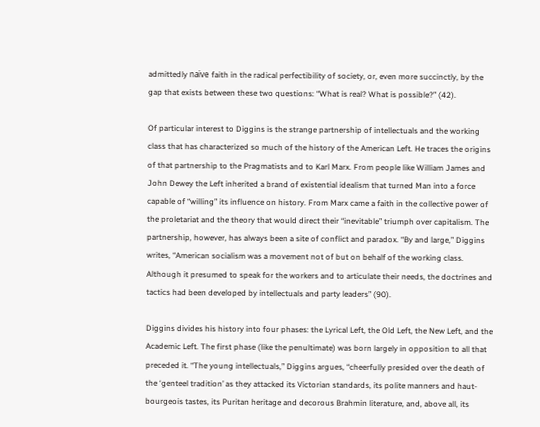admittedly naïve faith in the radical perfectibility of society, or, even more succinctly, by the gap that exists between these two questions: “What is real? What is possible?” (42).

Of particular interest to Diggins is the strange partnership of intellectuals and the working class that has characterized so much of the history of the American Left. He traces the origins of that partnership to the Pragmatists and to Karl Marx. From people like William James and John Dewey the Left inherited a brand of existential idealism that turned Man into a force capable of “willing” its influence on history. From Marx came a faith in the collective power of the proletariat and the theory that would direct their “inevitable” triumph over capitalism. The partnership, however, has always been a site of conflict and paradox. “By and large,” Diggins writes, “American socialism was a movement not of but on behalf of the working class. Although it presumed to speak for the workers and to articulate their needs, the doctrines and tactics had been developed by intellectuals and party leaders” (90).

Diggins divides his history into four phases: the Lyrical Left, the Old Left, the New Left, and the Academic Left. The first phase (like the penultimate) was born largely in opposition to all that preceded it. “The young intellectuals,” Diggins argues, “cheerfully presided over the death of the ‘genteel tradition’ as they attacked its Victorian standards, its polite manners and haut-bourgeois tastes, its Puritan heritage and decorous Brahmin literature, and, above all, its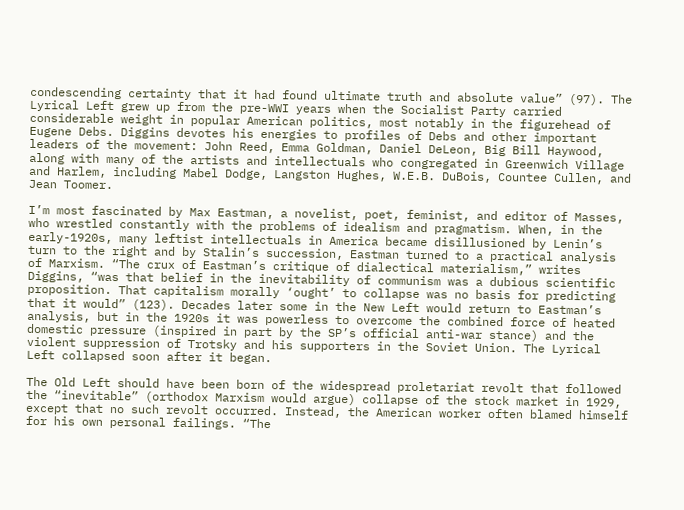condescending certainty that it had found ultimate truth and absolute value” (97). The Lyrical Left grew up from the pre-WWI years when the Socialist Party carried considerable weight in popular American politics, most notably in the figurehead of Eugene Debs. Diggins devotes his energies to profiles of Debs and other important leaders of the movement: John Reed, Emma Goldman, Daniel DeLeon, Big Bill Haywood, along with many of the artists and intellectuals who congregated in Greenwich Village and Harlem, including Mabel Dodge, Langston Hughes, W.E.B. DuBois, Countee Cullen, and Jean Toomer.

I’m most fascinated by Max Eastman, a novelist, poet, feminist, and editor of Masses, who wrestled constantly with the problems of idealism and pragmatism. When, in the early-1920s, many leftist intellectuals in America became disillusioned by Lenin’s turn to the right and by Stalin’s succession, Eastman turned to a practical analysis of Marxism. “The crux of Eastman’s critique of dialectical materialism,” writes Diggins, “was that belief in the inevitability of communism was a dubious scientific proposition. That capitalism morally ‘ought’ to collapse was no basis for predicting that it would” (123). Decades later some in the New Left would return to Eastman’s analysis, but in the 1920s it was powerless to overcome the combined force of heated domestic pressure (inspired in part by the SP’s official anti-war stance) and the violent suppression of Trotsky and his supporters in the Soviet Union. The Lyrical Left collapsed soon after it began.

The Old Left should have been born of the widespread proletariat revolt that followed the “inevitable” (orthodox Marxism would argue) collapse of the stock market in 1929, except that no such revolt occurred. Instead, the American worker often blamed himself for his own personal failings. “The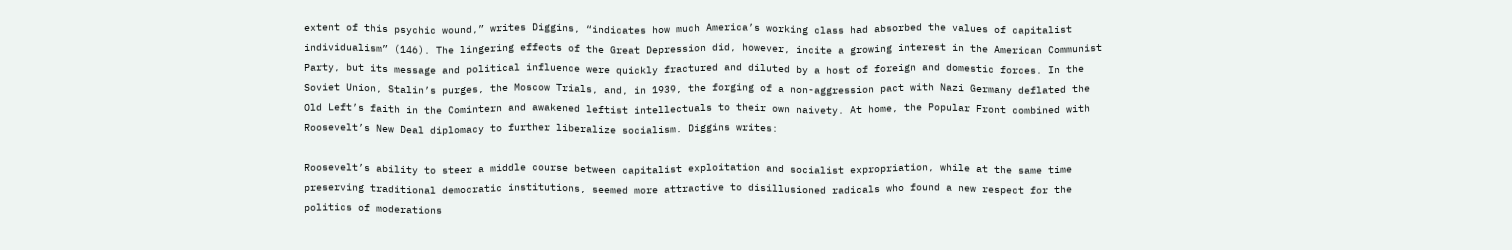extent of this psychic wound,” writes Diggins, “indicates how much America’s working class had absorbed the values of capitalist individualism” (146). The lingering effects of the Great Depression did, however, incite a growing interest in the American Communist Party, but its message and political influence were quickly fractured and diluted by a host of foreign and domestic forces. In the Soviet Union, Stalin’s purges, the Moscow Trials, and, in 1939, the forging of a non-aggression pact with Nazi Germany deflated the Old Left’s faith in the Comintern and awakened leftist intellectuals to their own naivety. At home, the Popular Front combined with Roosevelt’s New Deal diplomacy to further liberalize socialism. Diggins writes:

Roosevelt’s ability to steer a middle course between capitalist exploitation and socialist expropriation, while at the same time preserving traditional democratic institutions, seemed more attractive to disillusioned radicals who found a new respect for the politics of moderations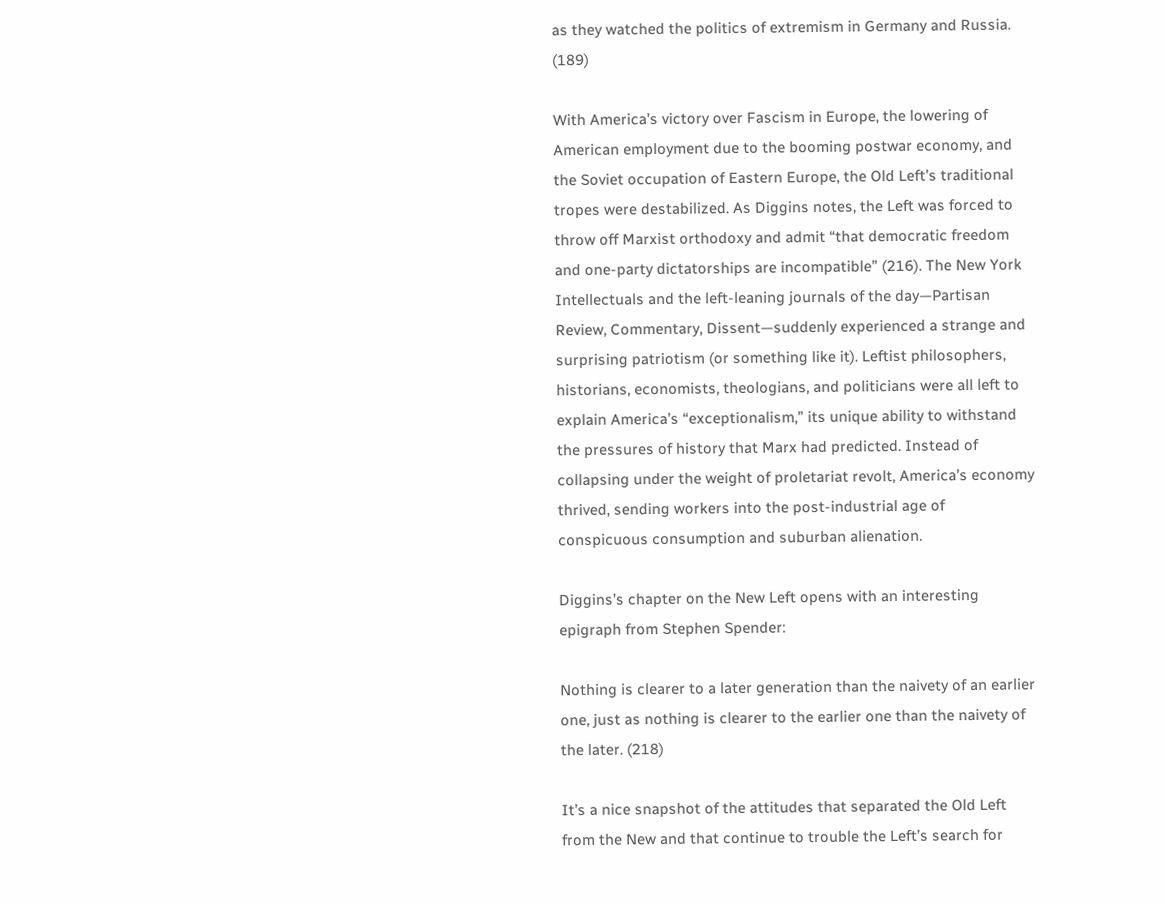as they watched the politics of extremism in Germany and Russia. (189)

With America’s victory over Fascism in Europe, the lowering of American employment due to the booming postwar economy, and the Soviet occupation of Eastern Europe, the Old Left’s traditional tropes were destabilized. As Diggins notes, the Left was forced to throw off Marxist orthodoxy and admit “that democratic freedom and one-party dictatorships are incompatible” (216). The New York Intellectuals and the left-leaning journals of the day—Partisan Review, Commentary, Dissent—suddenly experienced a strange and surprising patriotism (or something like it). Leftist philosophers, historians, economists, theologians, and politicians were all left to explain America’s “exceptionalism,” its unique ability to withstand the pressures of history that Marx had predicted. Instead of collapsing under the weight of proletariat revolt, America’s economy thrived, sending workers into the post-industrial age of conspicuous consumption and suburban alienation.

Diggins’s chapter on the New Left opens with an interesting epigraph from Stephen Spender:

Nothing is clearer to a later generation than the naivety of an earlier one, just as nothing is clearer to the earlier one than the naivety of the later. (218)

It’s a nice snapshot of the attitudes that separated the Old Left from the New and that continue to trouble the Left’s search for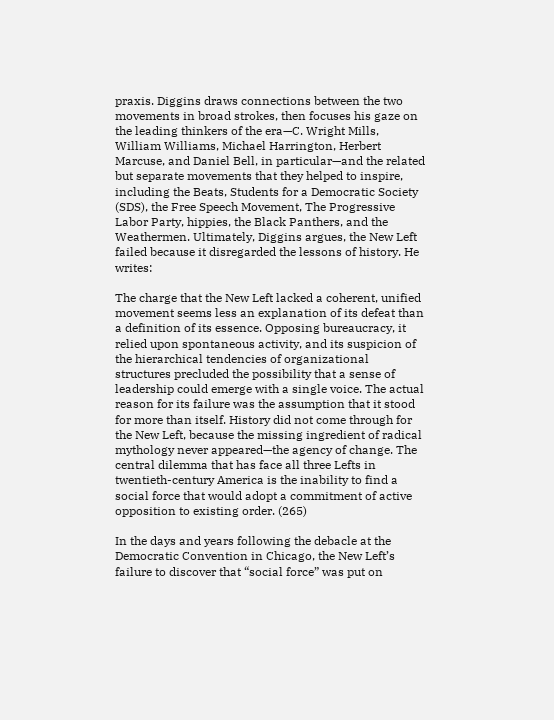praxis. Diggins draws connections between the two movements in broad strokes, then focuses his gaze on the leading thinkers of the era—C. Wright Mills, William Williams, Michael Harrington, Herbert Marcuse, and Daniel Bell, in particular—and the related but separate movements that they helped to inspire, including the Beats, Students for a Democratic Society (SDS), the Free Speech Movement, The Progressive Labor Party, hippies, the Black Panthers, and the Weathermen. Ultimately, Diggins argues, the New Left failed because it disregarded the lessons of history. He writes:

The charge that the New Left lacked a coherent, unified movement seems less an explanation of its defeat than a definition of its essence. Opposing bureaucracy, it relied upon spontaneous activity, and its suspicion of the hierarchical tendencies of organizational structures precluded the possibility that a sense of leadership could emerge with a single voice. The actual reason for its failure was the assumption that it stood for more than itself. History did not come through for the New Left, because the missing ingredient of radical mythology never appeared—the agency of change. The central dilemma that has face all three Lefts in twentieth-century America is the inability to find a social force that would adopt a commitment of active opposition to existing order. (265)

In the days and years following the debacle at the Democratic Convention in Chicago, the New Left’s failure to discover that “social force” was put on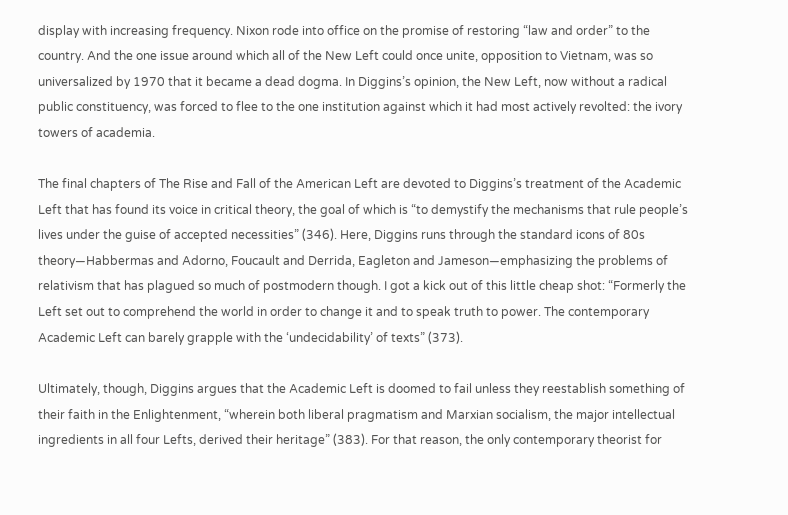display with increasing frequency. Nixon rode into office on the promise of restoring “law and order” to the country. And the one issue around which all of the New Left could once unite, opposition to Vietnam, was so universalized by 1970 that it became a dead dogma. In Diggins’s opinion, the New Left, now without a radical public constituency, was forced to flee to the one institution against which it had most actively revolted: the ivory towers of academia.

The final chapters of The Rise and Fall of the American Left are devoted to Diggins’s treatment of the Academic Left that has found its voice in critical theory, the goal of which is “to demystify the mechanisms that rule people’s lives under the guise of accepted necessities” (346). Here, Diggins runs through the standard icons of 80s theory—Habbermas and Adorno, Foucault and Derrida, Eagleton and Jameson—emphasizing the problems of relativism that has plagued so much of postmodern though. I got a kick out of this little cheap shot: “Formerly the Left set out to comprehend the world in order to change it and to speak truth to power. The contemporary Academic Left can barely grapple with the ‘undecidability’ of texts” (373).

Ultimately, though, Diggins argues that the Academic Left is doomed to fail unless they reestablish something of their faith in the Enlightenment, “wherein both liberal pragmatism and Marxian socialism, the major intellectual ingredients in all four Lefts, derived their heritage” (383). For that reason, the only contemporary theorist for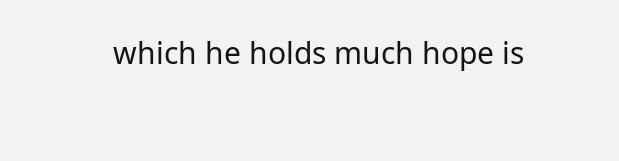which he holds much hope is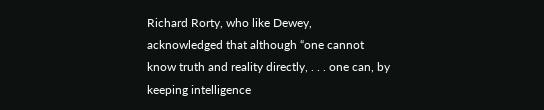Richard Rorty, who like Dewey, acknowledged that although “one cannot know truth and reality directly, . . . one can, by keeping intelligence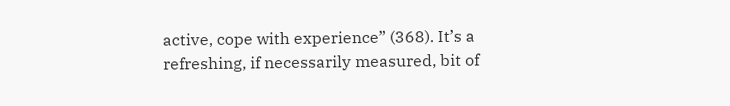active, cope with experience” (368). It’s a refreshing, if necessarily measured, bit of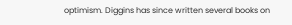optimism. Diggins has since written several books on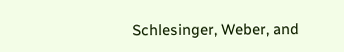Schlesinger, Weber, and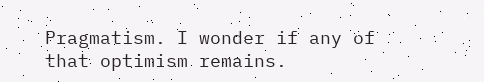Pragmatism. I wonder if any of that optimism remains.